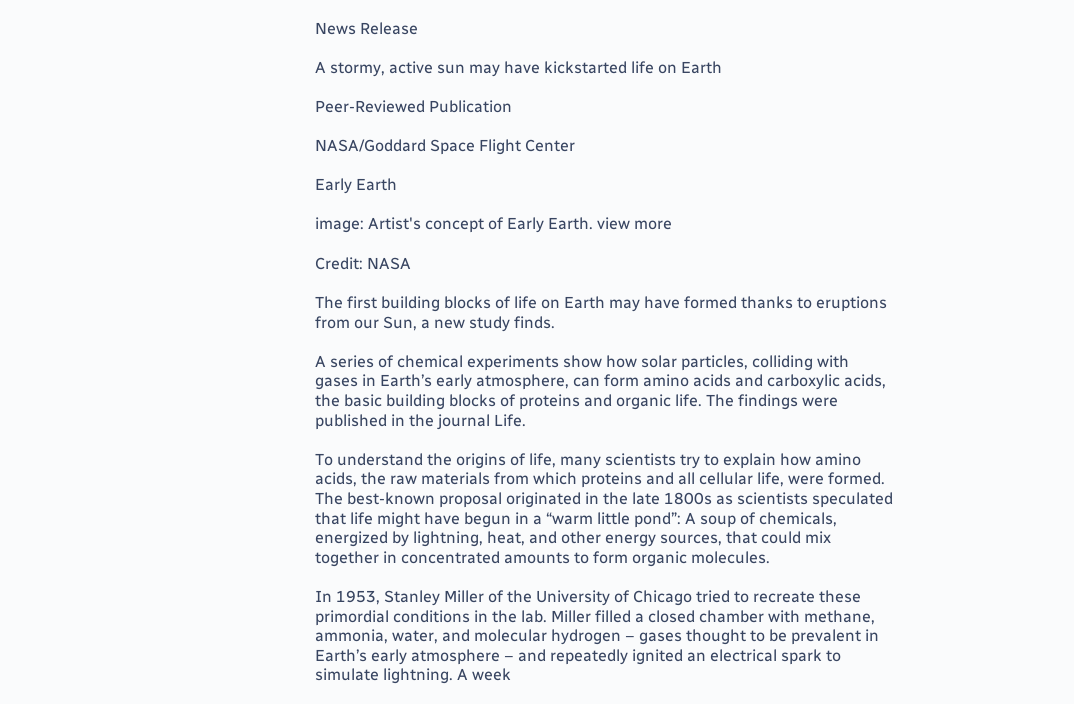News Release

A stormy, active sun may have kickstarted life on Earth

Peer-Reviewed Publication

NASA/Goddard Space Flight Center

Early Earth

image: Artist's concept of Early Earth. view more

Credit: NASA

The first building blocks of life on Earth may have formed thanks to eruptions from our Sun, a new study finds.

A series of chemical experiments show how solar particles, colliding with gases in Earth’s early atmosphere, can form amino acids and carboxylic acids, the basic building blocks of proteins and organic life. The findings were published in the journal Life.

To understand the origins of life, many scientists try to explain how amino acids, the raw materials from which proteins and all cellular life, were formed. The best-known proposal originated in the late 1800s as scientists speculated that life might have begun in a “warm little pond”: A soup of chemicals, energized by lightning, heat, and other energy sources, that could mix together in concentrated amounts to form organic molecules.

In 1953, Stanley Miller of the University of Chicago tried to recreate these primordial conditions in the lab. Miller filled a closed chamber with methane, ammonia, water, and molecular hydrogen – gases thought to be prevalent in Earth’s early atmosphere – and repeatedly ignited an electrical spark to simulate lightning. A week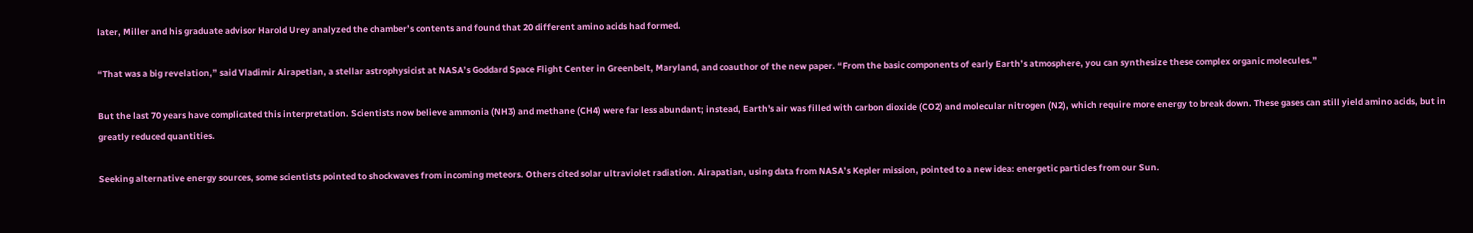later, Miller and his graduate advisor Harold Urey analyzed the chamber’s contents and found that 20 different amino acids had formed.

“That was a big revelation,” said Vladimir Airapetian, a stellar astrophysicist at NASA’s Goddard Space Flight Center in Greenbelt, Maryland, and coauthor of the new paper. “From the basic components of early Earth’s atmosphere, you can synthesize these complex organic molecules.”

But the last 70 years have complicated this interpretation. Scientists now believe ammonia (NH3) and methane (CH4) were far less abundant; instead, Earth's air was filled with carbon dioxide (CO2) and molecular nitrogen (N2), which require more energy to break down. These gases can still yield amino acids, but in greatly reduced quantities.

Seeking alternative energy sources, some scientists pointed to shockwaves from incoming meteors. Others cited solar ultraviolet radiation. Airapatian, using data from NASA’s Kepler mission, pointed to a new idea: energetic particles from our Sun.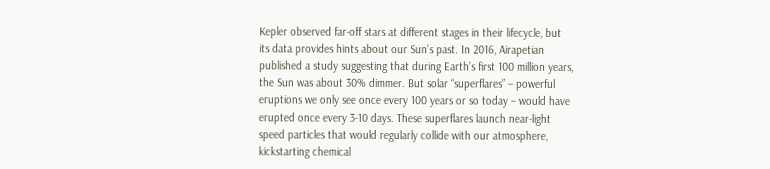Kepler observed far-off stars at different stages in their lifecycle, but its data provides hints about our Sun’s past. In 2016, Airapetian published a study suggesting that during Earth’s first 100 million years, the Sun was about 30% dimmer. But solar “superflares” – powerful eruptions we only see once every 100 years or so today – would have erupted once every 3-10 days. These superflares launch near-light speed particles that would regularly collide with our atmosphere, kickstarting chemical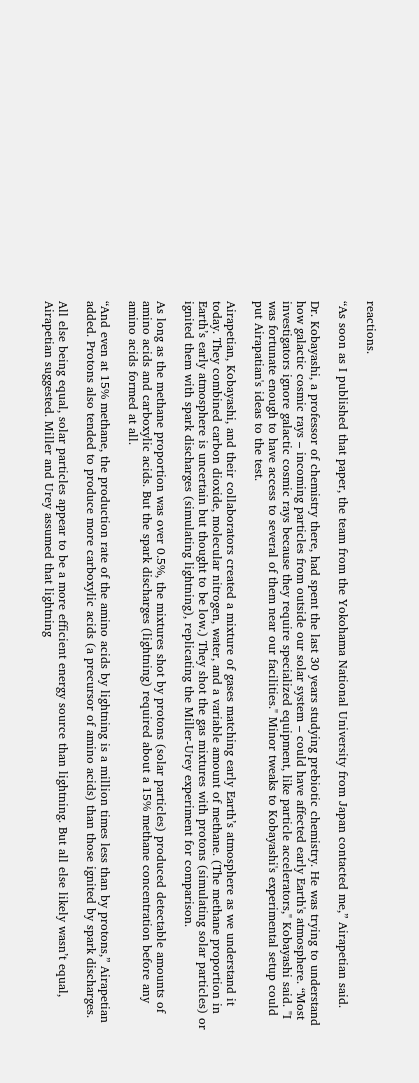reactions.

“As soon as I published that paper, the team from the Yokohama National University from Japan contacted me,” Airapetian said.

Dr. Kobayashi, a professor of chemistry there, had spent the last 30 years studying prebiotic chemistry. He was trying to understand how galactic cosmic rays – incoming particles from outside our solar system – could have affected early Earth's atmosphere. “Most investigators ignore galactic cosmic rays because they require specialized equipment, like particle accelerators," Kobayashi said. "I was fortunate enough to have access to several of them near our facilities." Minor tweaks to Kobayashi's experimental setup could put Airapatian's ideas to the test.

Airapetian, Kobayashi, and their collaborators created a mixture of gases matching early Earth’s atmosphere as we understand it today. They combined carbon dioxide, molecular nitrogen, water, and a variable amount of methane. (The methane proportion in Earth’s early atmosphere is uncertain but thought to be low.) They shot the gas mixtures with protons (simulating solar particles) or ignited them with spark discharges (simulating lightning), replicating the Miller-Urey experiment for comparison.

As long as the methane proportion was over 0.5%, the mixtures shot by protons (solar particles) produced detectable amounts of amino acids and carboxylic acids. But the spark discharges (lightning) required about a 15% methane concentration before any amino acids formed at all.

“And even at 15% methane, the production rate of the amino acids by lightning is a million times less than by protons,” Airapetian added. Protons also tended to produce more carboxylic acids (a precursor of amino acids) than those ignited by spark discharges.

All else being equal, solar particles appear to be a more efficient energy source than lightning. But all else likely wasn’t equal, Airapetian suggested. Miller and Urey assumed that lightning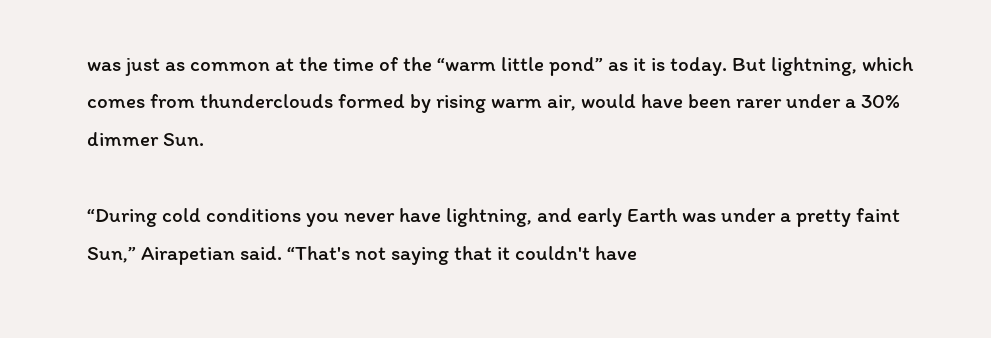was just as common at the time of the “warm little pond” as it is today. But lightning, which comes from thunderclouds formed by rising warm air, would have been rarer under a 30% dimmer Sun.

“During cold conditions you never have lightning, and early Earth was under a pretty faint Sun,” Airapetian said. “That's not saying that it couldn't have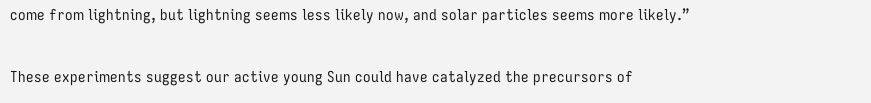come from lightning, but lightning seems less likely now, and solar particles seems more likely.”

These experiments suggest our active young Sun could have catalyzed the precursors of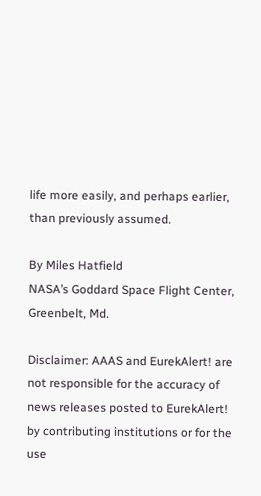life more easily, and perhaps earlier, than previously assumed.

By Miles Hatfield
NASA’s Goddard Space Flight Center, Greenbelt, Md.

Disclaimer: AAAS and EurekAlert! are not responsible for the accuracy of news releases posted to EurekAlert! by contributing institutions or for the use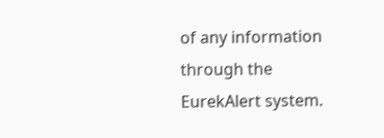of any information through the EurekAlert system.